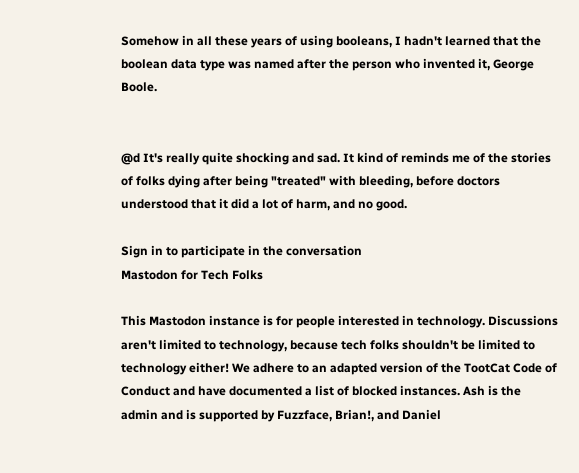Somehow in all these years of using booleans, I hadn't learned that the boolean data type was named after the person who invented it, George Boole.


@d It's really quite shocking and sad. It kind of reminds me of the stories of folks dying after being "treated" with bleeding, before doctors understood that it did a lot of harm, and no good.

Sign in to participate in the conversation
Mastodon for Tech Folks

This Mastodon instance is for people interested in technology. Discussions aren't limited to technology, because tech folks shouldn't be limited to technology either! We adhere to an adapted version of the TootCat Code of Conduct and have documented a list of blocked instances. Ash is the admin and is supported by Fuzzface, Brian!, and Daniel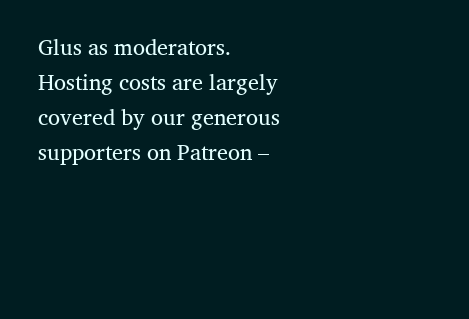Glus as moderators. Hosting costs are largely covered by our generous supporters on Patreon –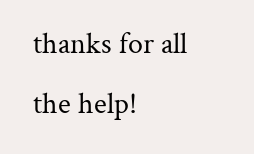thanks for all the help!